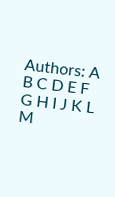Authors: A B C D E F G H I J K L M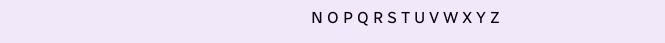N O P Q R S T U V W X Y Z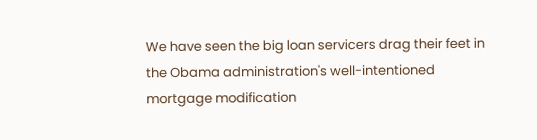We have seen the big loan servicers drag their feet in the Obama administration's well-intentioned mortgage modification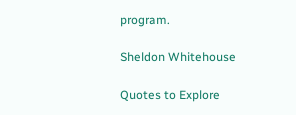program.

Sheldon Whitehouse

Quotes to Explore